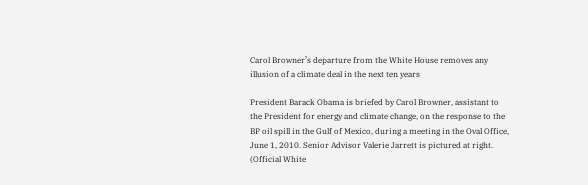Carol Browner’s departure from the White House removes any illusion of a climate deal in the next ten years

President Barack Obama is briefed by Carol Browner, assistant to the President for energy and climate change, on the response to the BP oil spill in the Gulf of Mexico, during a meeting in the Oval Office, June 1, 2010. Senior Advisor Valerie Jarrett is pictured at right. (Official White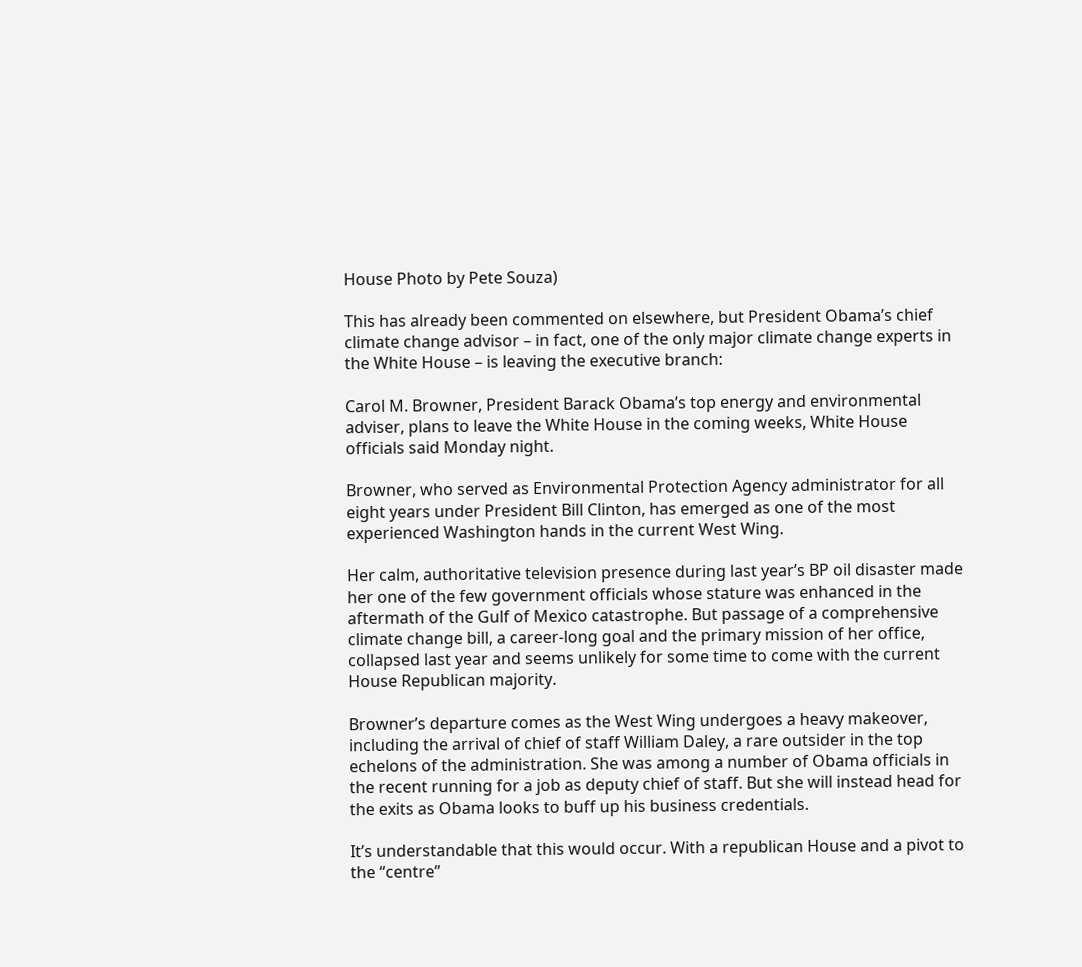House Photo by Pete Souza)

This has already been commented on elsewhere, but President Obama’s chief climate change advisor – in fact, one of the only major climate change experts in the White House – is leaving the executive branch:

Carol M. Browner, President Barack Obama’s top energy and environmental adviser, plans to leave the White House in the coming weeks, White House officials said Monday night.

Browner, who served as Environmental Protection Agency administrator for all eight years under President Bill Clinton, has emerged as one of the most experienced Washington hands in the current West Wing.

Her calm, authoritative television presence during last year’s BP oil disaster made her one of the few government officials whose stature was enhanced in the aftermath of the Gulf of Mexico catastrophe. But passage of a comprehensive climate change bill, a career-long goal and the primary mission of her office, collapsed last year and seems unlikely for some time to come with the current House Republican majority.

Browner’s departure comes as the West Wing undergoes a heavy makeover, including the arrival of chief of staff William Daley, a rare outsider in the top echelons of the administration. She was among a number of Obama officials in the recent running for a job as deputy chief of staff. But she will instead head for the exits as Obama looks to buff up his business credentials.

It’s understandable that this would occur. With a republican House and a pivot to the “centre”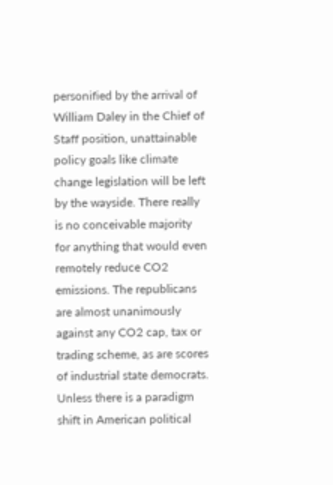personified by the arrival of William Daley in the Chief of Staff position, unattainable policy goals like climate change legislation will be left by the wayside. There really is no conceivable majority for anything that would even remotely reduce CO2 emissions. The republicans are almost unanimously against any CO2 cap, tax or trading scheme, as are scores of industrial state democrats. Unless there is a paradigm shift in American political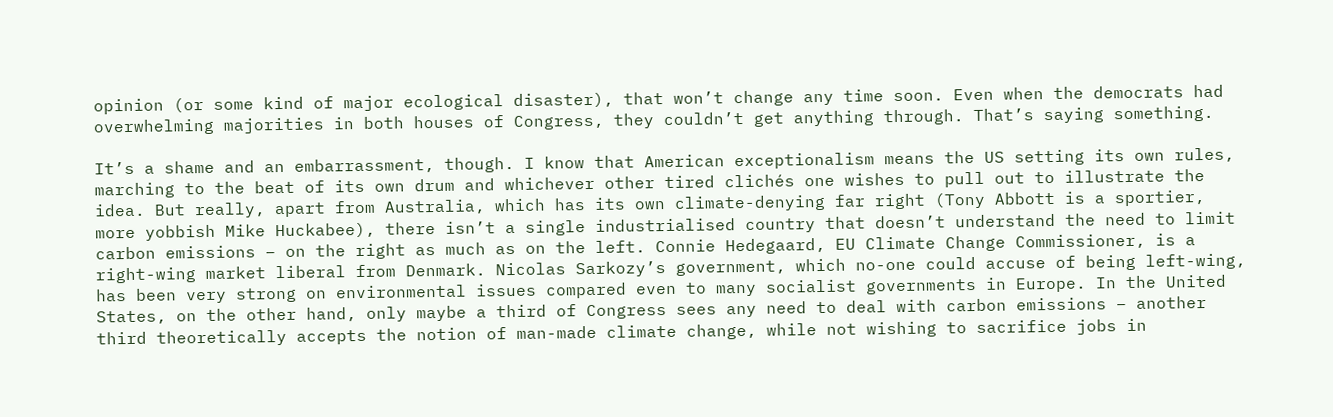opinion (or some kind of major ecological disaster), that won’t change any time soon. Even when the democrats had overwhelming majorities in both houses of Congress, they couldn’t get anything through. That’s saying something.

It’s a shame and an embarrassment, though. I know that American exceptionalism means the US setting its own rules, marching to the beat of its own drum and whichever other tired clichés one wishes to pull out to illustrate the idea. But really, apart from Australia, which has its own climate-denying far right (Tony Abbott is a sportier, more yobbish Mike Huckabee), there isn’t a single industrialised country that doesn’t understand the need to limit carbon emissions – on the right as much as on the left. Connie Hedegaard, EU Climate Change Commissioner, is a right-wing market liberal from Denmark. Nicolas Sarkozy’s government, which no-one could accuse of being left-wing, has been very strong on environmental issues compared even to many socialist governments in Europe. In the United States, on the other hand, only maybe a third of Congress sees any need to deal with carbon emissions – another third theoretically accepts the notion of man-made climate change, while not wishing to sacrifice jobs in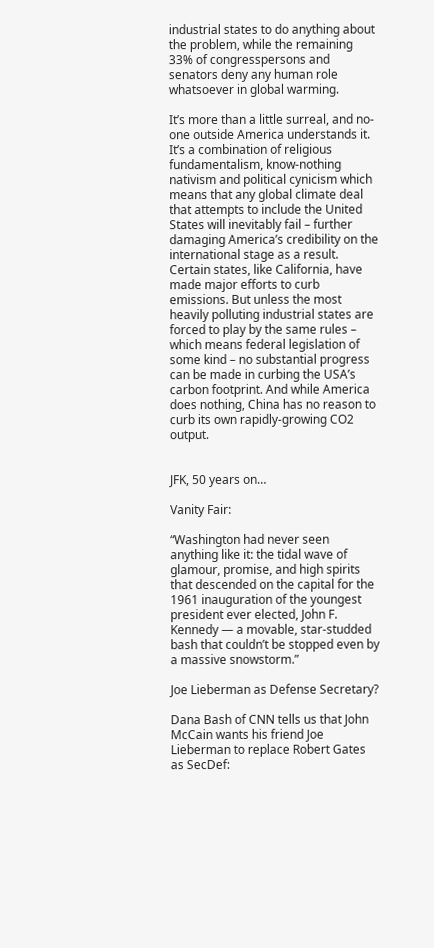industrial states to do anything about the problem, while the remaining 33% of congresspersons and senators deny any human role whatsoever in global warming.

It’s more than a little surreal, and no-one outside America understands it. It’s a combination of religious fundamentalism, know-nothing nativism and political cynicism which means that any global climate deal that attempts to include the United States will inevitably fail – further damaging America’s credibility on the international stage as a result. Certain states, like California, have made major efforts to curb emissions. But unless the most heavily polluting industrial states are forced to play by the same rules – which means federal legislation of some kind – no substantial progress can be made in curbing the USA’s carbon footprint. And while America does nothing, China has no reason to curb its own rapidly-growing CO2 output.


JFK, 50 years on…

Vanity Fair:

“Washington had never seen anything like it: the tidal wave of glamour, promise, and high spirits that descended on the capital for the 1961 inauguration of the youngest president ever elected, John F. Kennedy — a movable, star-studded bash that couldn’t be stopped even by a massive snowstorm.”

Joe Lieberman as Defense Secretary?

Dana Bash of CNN tells us that John McCain wants his friend Joe Lieberman to replace Robert Gates as SecDef: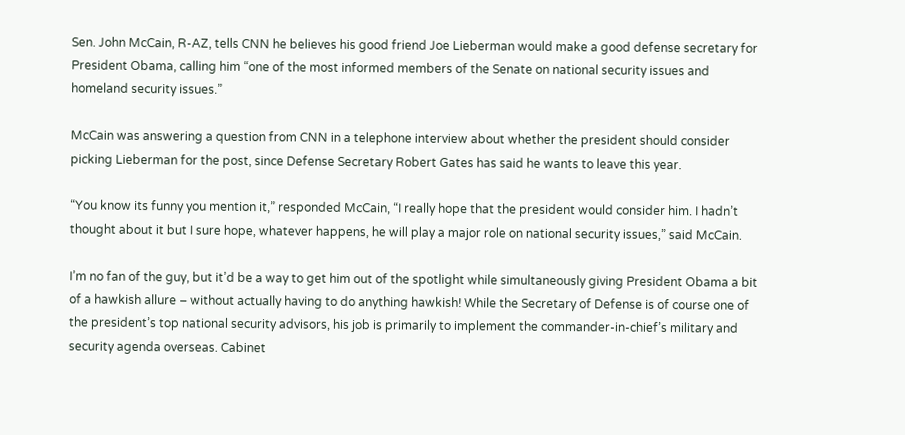Sen. John McCain, R-AZ, tells CNN he believes his good friend Joe Lieberman would make a good defense secretary for President Obama, calling him “one of the most informed members of the Senate on national security issues and homeland security issues.”

McCain was answering a question from CNN in a telephone interview about whether the president should consider picking Lieberman for the post, since Defense Secretary Robert Gates has said he wants to leave this year.

“You know its funny you mention it,” responded McCain, “I really hope that the president would consider him. I hadn’t thought about it but I sure hope, whatever happens, he will play a major role on national security issues,” said McCain.

I’m no fan of the guy, but it’d be a way to get him out of the spotlight while simultaneously giving President Obama a bit of a hawkish allure – without actually having to do anything hawkish! While the Secretary of Defense is of course one of the president’s top national security advisors, his job is primarily to implement the commander-in-chief’s military and security agenda overseas. Cabinet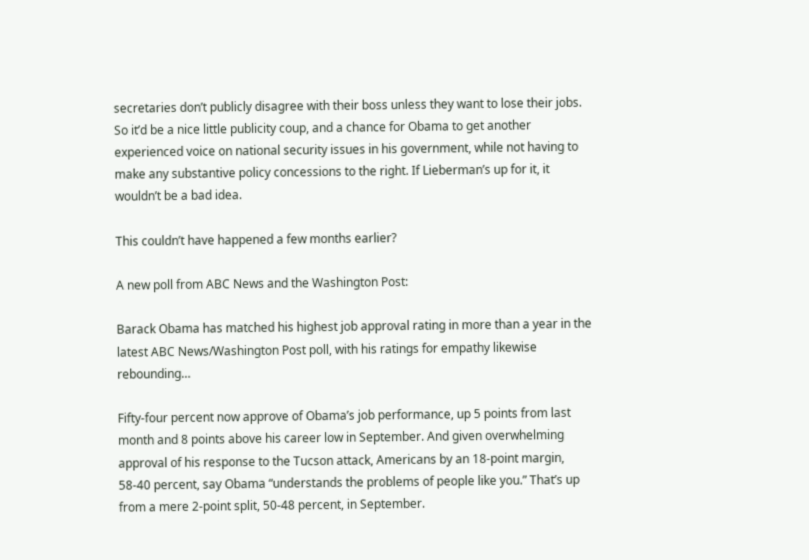secretaries don’t publicly disagree with their boss unless they want to lose their jobs. So it’d be a nice little publicity coup, and a chance for Obama to get another experienced voice on national security issues in his government, while not having to make any substantive policy concessions to the right. If Lieberman’s up for it, it wouldn’t be a bad idea.

This couldn’t have happened a few months earlier?

A new poll from ABC News and the Washington Post:

Barack Obama has matched his highest job approval rating in more than a year in the latest ABC News/Washington Post poll, with his ratings for empathy likewise rebounding…

Fifty-four percent now approve of Obama’s job performance, up 5 points from last month and 8 points above his career low in September. And given overwhelming approval of his response to the Tucson attack, Americans by an 18-point margin, 58-40 percent, say Obama “understands the problems of people like you.” That’s up from a mere 2-point split, 50-48 percent, in September.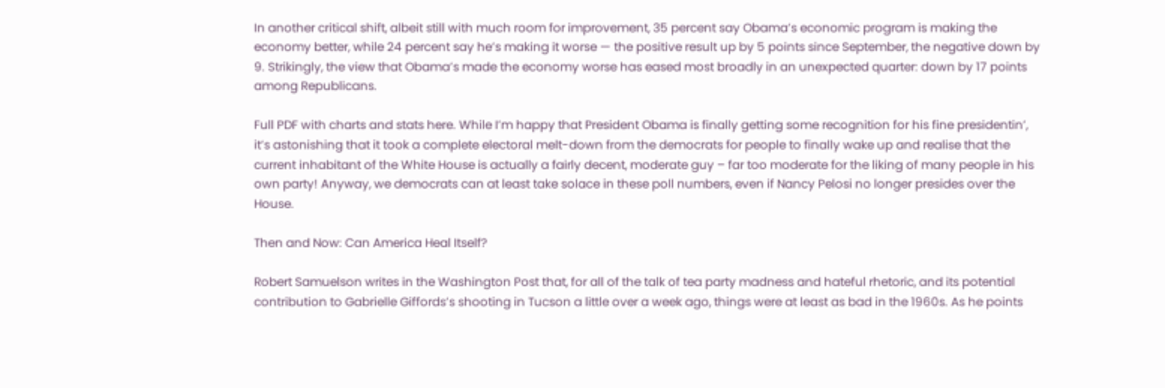In another critical shift, albeit still with much room for improvement, 35 percent say Obama’s economic program is making the economy better, while 24 percent say he’s making it worse — the positive result up by 5 points since September, the negative down by 9. Strikingly, the view that Obama’s made the economy worse has eased most broadly in an unexpected quarter: down by 17 points among Republicans.

Full PDF with charts and stats here. While I’m happy that President Obama is finally getting some recognition for his fine presidentin’, it’s astonishing that it took a complete electoral melt-down from the democrats for people to finally wake up and realise that the current inhabitant of the White House is actually a fairly decent, moderate guy – far too moderate for the liking of many people in his own party! Anyway, we democrats can at least take solace in these poll numbers, even if Nancy Pelosi no longer presides over the House.

Then and Now: Can America Heal Itself?

Robert Samuelson writes in the Washington Post that, for all of the talk of tea party madness and hateful rhetoric, and its potential contribution to Gabrielle Giffords’s shooting in Tucson a little over a week ago, things were at least as bad in the 1960s. As he points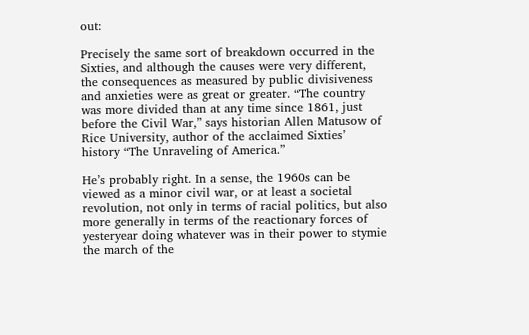out:

Precisely the same sort of breakdown occurred in the Sixties, and although the causes were very different, the consequences as measured by public divisiveness and anxieties were as great or greater. “The country was more divided than at any time since 1861, just before the Civil War,” says historian Allen Matusow of Rice University, author of the acclaimed Sixties’ history “The Unraveling of America.”

He’s probably right. In a sense, the 1960s can be viewed as a minor civil war, or at least a societal revolution, not only in terms of racial politics, but also more generally in terms of the reactionary forces of yesteryear doing whatever was in their power to stymie the march of the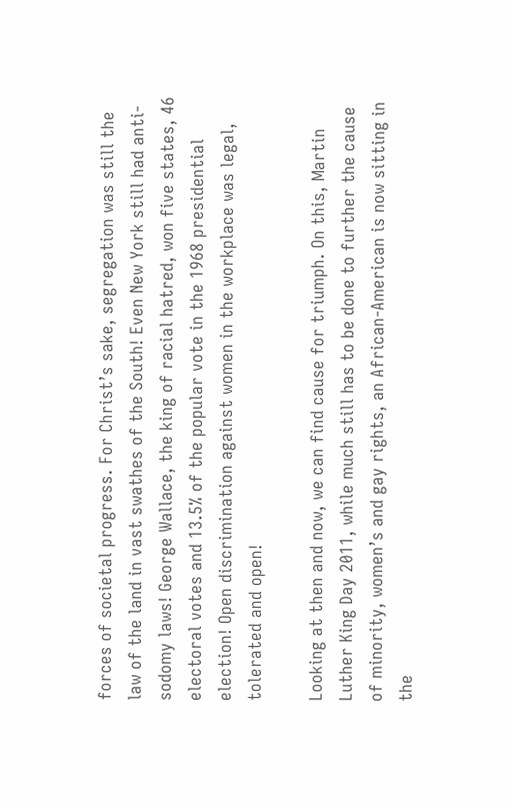forces of societal progress. For Christ’s sake, segregation was still the law of the land in vast swathes of the South! Even New York still had anti-sodomy laws! George Wallace, the king of racial hatred, won five states, 46 electoral votes and 13.5% of the popular vote in the 1968 presidential election! Open discrimination against women in the workplace was legal, tolerated and open!

Looking at then and now, we can find cause for triumph. On this, Martin Luther King Day 2011, while much still has to be done to further the cause of minority, women’s and gay rights, an African-American is now sitting in the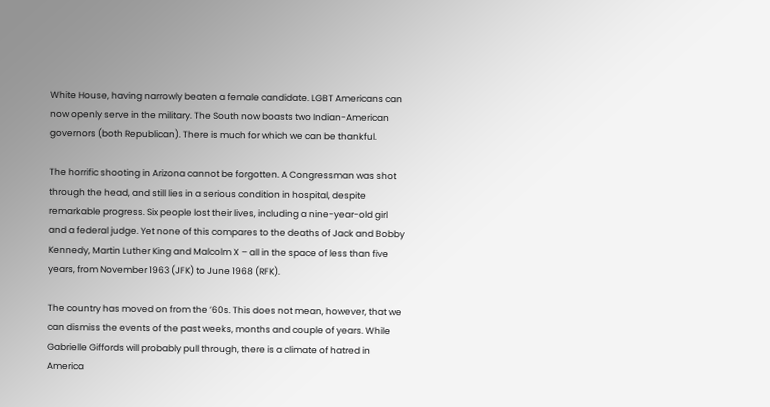White House, having narrowly beaten a female candidate. LGBT Americans can now openly serve in the military. The South now boasts two Indian-American governors (both Republican). There is much for which we can be thankful.

The horrific shooting in Arizona cannot be forgotten. A Congressman was shot through the head, and still lies in a serious condition in hospital, despite remarkable progress. Six people lost their lives, including a nine-year-old girl and a federal judge. Yet none of this compares to the deaths of Jack and Bobby Kennedy, Martin Luther King and Malcolm X – all in the space of less than five years, from November 1963 (JFK) to June 1968 (RFK).

The country has moved on from the ’60s. This does not mean, however, that we can dismiss the events of the past weeks, months and couple of years. While Gabrielle Giffords will probably pull through, there is a climate of hatred in America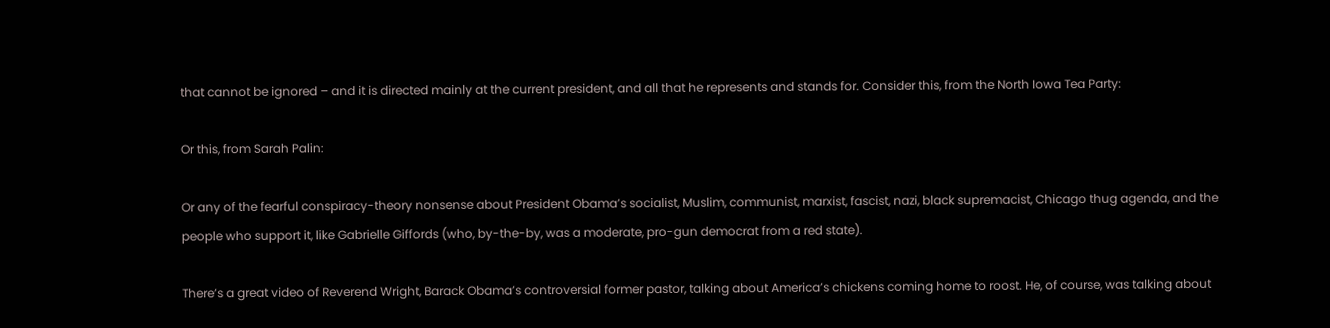that cannot be ignored – and it is directed mainly at the current president, and all that he represents and stands for. Consider this, from the North Iowa Tea Party:

Or this, from Sarah Palin:

Or any of the fearful conspiracy-theory nonsense about President Obama’s socialist, Muslim, communist, marxist, fascist, nazi, black supremacist, Chicago thug agenda, and the people who support it, like Gabrielle Giffords (who, by-the-by, was a moderate, pro-gun democrat from a red state).

There’s a great video of Reverend Wright, Barack Obama’s controversial former pastor, talking about America’s chickens coming home to roost. He, of course, was talking about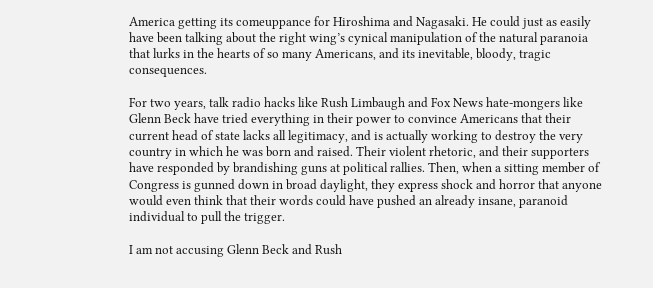America getting its comeuppance for Hiroshima and Nagasaki. He could just as easily have been talking about the right wing’s cynical manipulation of the natural paranoia that lurks in the hearts of so many Americans, and its inevitable, bloody, tragic consequences.

For two years, talk radio hacks like Rush Limbaugh and Fox News hate-mongers like Glenn Beck have tried everything in their power to convince Americans that their current head of state lacks all legitimacy, and is actually working to destroy the very country in which he was born and raised. Their violent rhetoric, and their supporters have responded by brandishing guns at political rallies. Then, when a sitting member of Congress is gunned down in broad daylight, they express shock and horror that anyone would even think that their words could have pushed an already insane, paranoid individual to pull the trigger.

I am not accusing Glenn Beck and Rush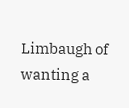Limbaugh of wanting a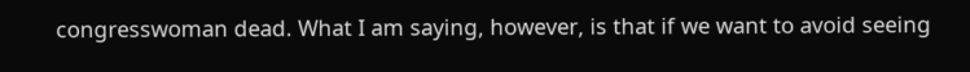congresswoman dead. What I am saying, however, is that if we want to avoid seeing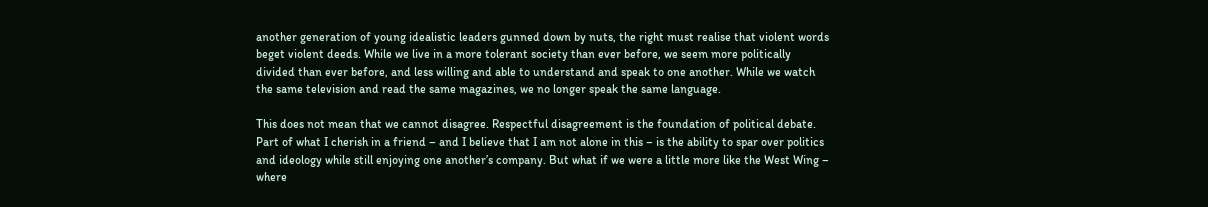another generation of young idealistic leaders gunned down by nuts, the right must realise that violent words beget violent deeds. While we live in a more tolerant society than ever before, we seem more politically divided than ever before, and less willing and able to understand and speak to one another. While we watch the same television and read the same magazines, we no longer speak the same language.

This does not mean that we cannot disagree. Respectful disagreement is the foundation of political debate. Part of what I cherish in a friend – and I believe that I am not alone in this – is the ability to spar over politics and ideology while still enjoying one another’s company. But what if we were a little more like the West Wing – where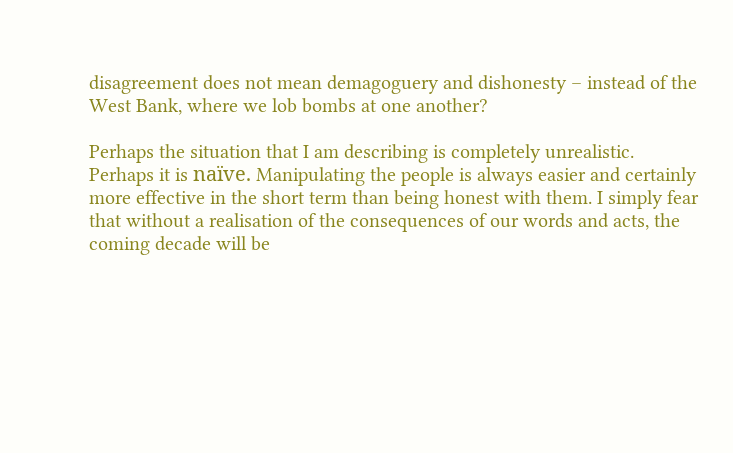disagreement does not mean demagoguery and dishonesty – instead of the West Bank, where we lob bombs at one another?

Perhaps the situation that I am describing is completely unrealistic. Perhaps it is naïve. Manipulating the people is always easier and certainly more effective in the short term than being honest with them. I simply fear that without a realisation of the consequences of our words and acts, the coming decade will be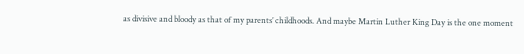as divisive and bloody as that of my parents’ childhoods. And maybe Martin Luther King Day is the one moment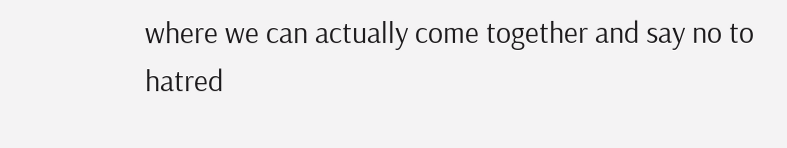where we can actually come together and say no to hatred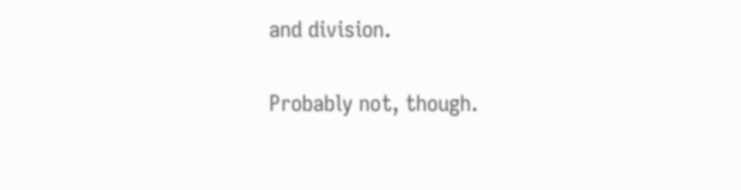and division.

Probably not, though.